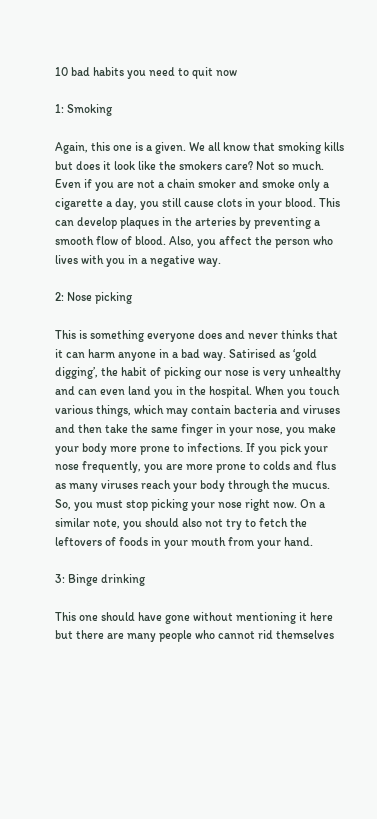10 bad habits you need to quit now

1: Smoking

Again, this one is a given. We all know that smoking kills but does it look like the smokers care? Not so much. Even if you are not a chain smoker and smoke only a cigarette a day, you still cause clots in your blood. This can develop plaques in the arteries by preventing a smooth flow of blood. Also, you affect the person who lives with you in a negative way.

2: Nose picking

This is something everyone does and never thinks that it can harm anyone in a bad way. Satirised as ‘gold digging’, the habit of picking our nose is very unhealthy and can even land you in the hospital. When you touch various things, which may contain bacteria and viruses and then take the same finger in your nose, you make your body more prone to infections. If you pick your nose frequently, you are more prone to colds and flus as many viruses reach your body through the mucus. So, you must stop picking your nose right now. On a similar note, you should also not try to fetch the leftovers of foods in your mouth from your hand.

3: Binge drinking

This one should have gone without mentioning it here but there are many people who cannot rid themselves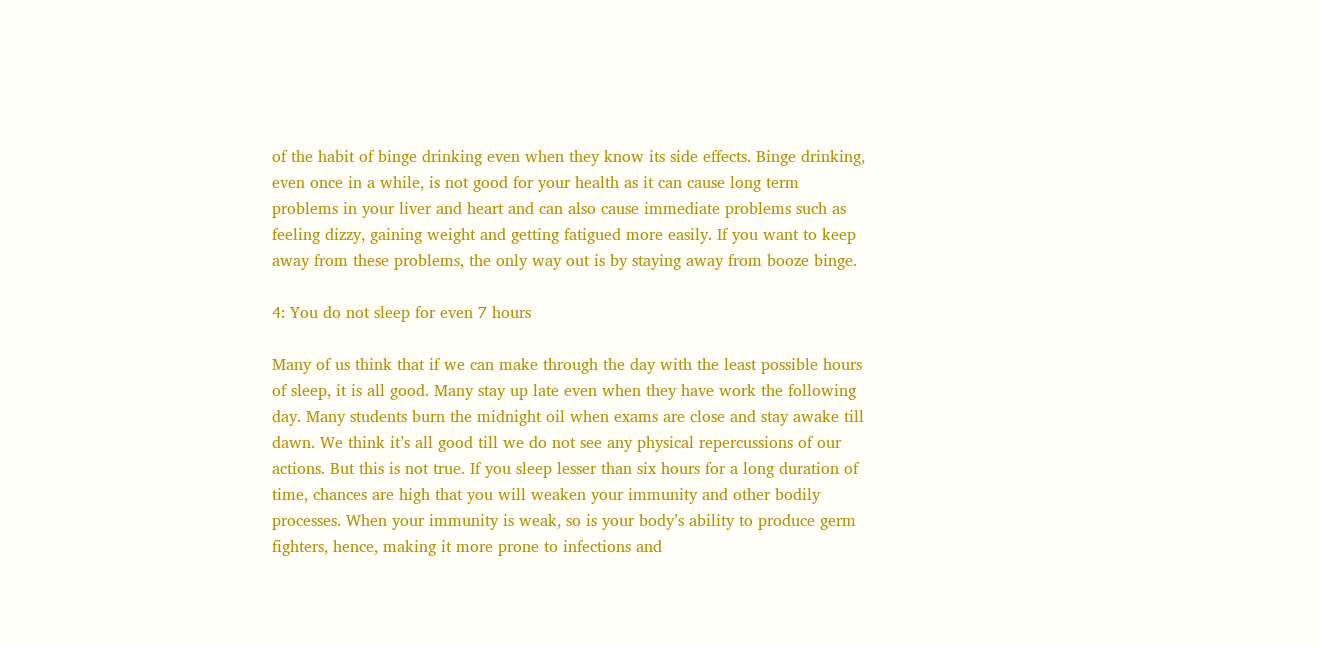of the habit of binge drinking even when they know its side effects. Binge drinking, even once in a while, is not good for your health as it can cause long term problems in your liver and heart and can also cause immediate problems such as feeling dizzy, gaining weight and getting fatigued more easily. If you want to keep away from these problems, the only way out is by staying away from booze binge.

4: You do not sleep for even 7 hours

Many of us think that if we can make through the day with the least possible hours of sleep, it is all good. Many stay up late even when they have work the following day. Many students burn the midnight oil when exams are close and stay awake till dawn. We think it’s all good till we do not see any physical repercussions of our actions. But this is not true. If you sleep lesser than six hours for a long duration of time, chances are high that you will weaken your immunity and other bodily processes. When your immunity is weak, so is your body’s ability to produce germ fighters, hence, making it more prone to infections and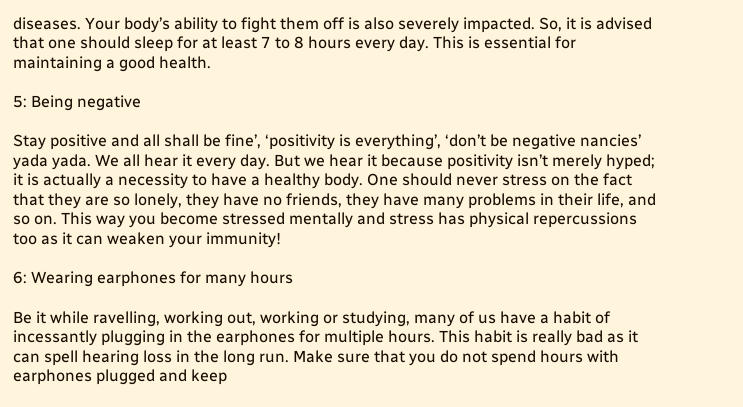diseases. Your body’s ability to fight them off is also severely impacted. So, it is advised that one should sleep for at least 7 to 8 hours every day. This is essential for maintaining a good health.

5: Being negative

Stay positive and all shall be fine’, ‘positivity is everything’, ‘don’t be negative nancies’ yada yada. We all hear it every day. But we hear it because positivity isn’t merely hyped; it is actually a necessity to have a healthy body. One should never stress on the fact that they are so lonely, they have no friends, they have many problems in their life, and so on. This way you become stressed mentally and stress has physical repercussions too as it can weaken your immunity!

6: Wearing earphones for many hours

Be it while ravelling, working out, working or studying, many of us have a habit of incessantly plugging in the earphones for multiple hours. This habit is really bad as it can spell hearing loss in the long run. Make sure that you do not spend hours with earphones plugged and keep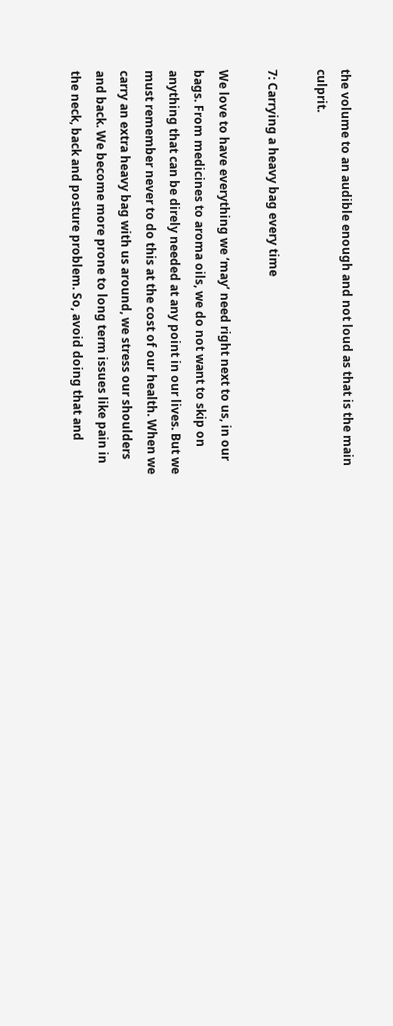the volume to an audible enough and not loud as that is the main culprit.

7: Carrying a heavy bag every time

We love to have everything we ‘may’ need right next to us, in our bags. From medicines to aroma oils, we do not want to skip on anything that can be direly needed at any point in our lives. But we must remember never to do this at the cost of our health. When we carry an extra heavy bag with us around, we stress our shoulders and back. We become more prone to long term issues like pain in the neck, back and posture problem. So, avoid doing that and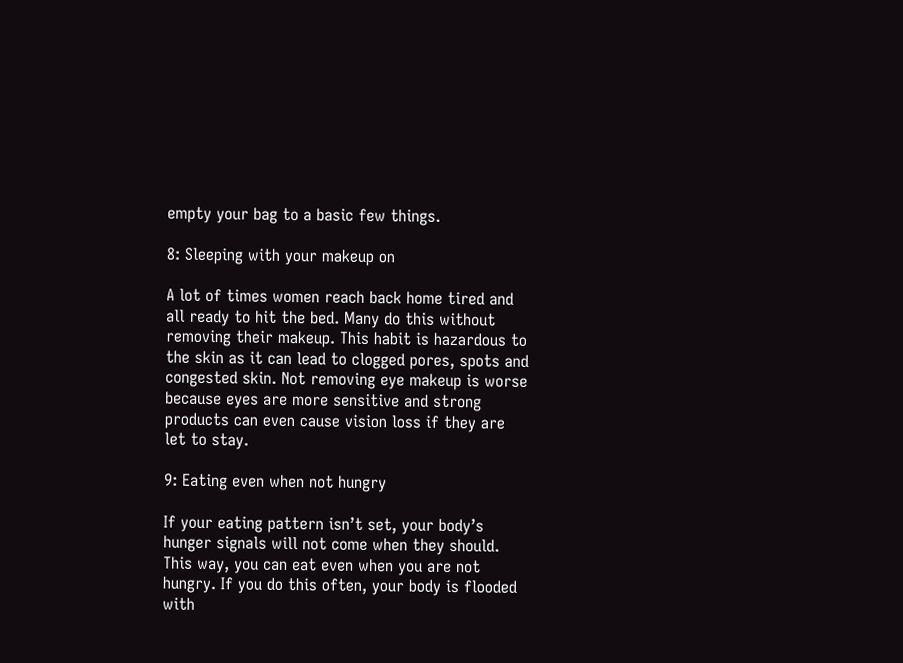empty your bag to a basic few things.

8: Sleeping with your makeup on

A lot of times women reach back home tired and all ready to hit the bed. Many do this without removing their makeup. This habit is hazardous to the skin as it can lead to clogged pores, spots and congested skin. Not removing eye makeup is worse because eyes are more sensitive and strong products can even cause vision loss if they are let to stay.

9: Eating even when not hungry

If your eating pattern isn’t set, your body’s hunger signals will not come when they should. This way, you can eat even when you are not hungry. If you do this often, your body is flooded with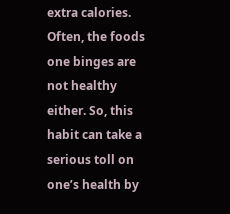extra calories. Often, the foods one binges are not healthy either. So, this habit can take a serious toll on one’s health by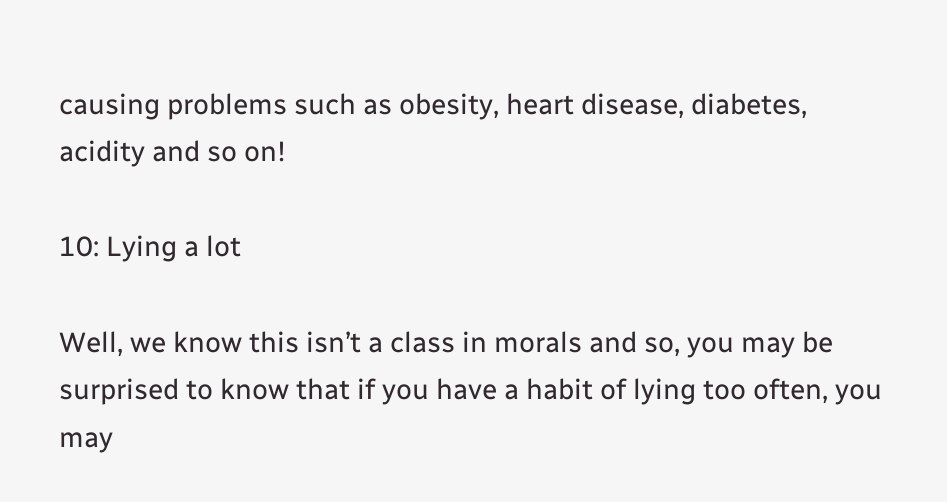causing problems such as obesity, heart disease, diabetes, acidity and so on!

10: Lying a lot

Well, we know this isn’t a class in morals and so, you may be surprised to know that if you have a habit of lying too often, you may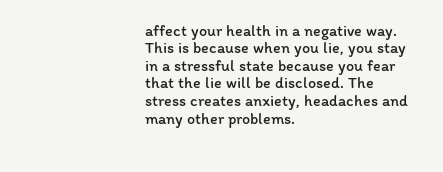affect your health in a negative way. This is because when you lie, you stay in a stressful state because you fear that the lie will be disclosed. The stress creates anxiety, headaches and many other problems.